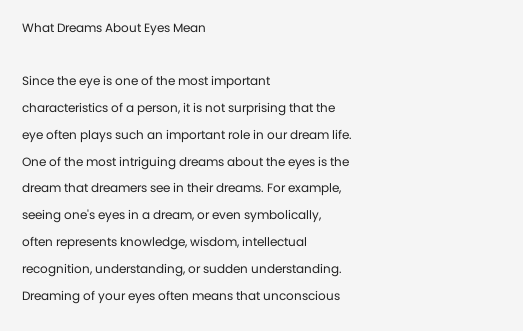What Dreams About Eyes Mean

Since the eye is one of the most important characteristics of a person, it is not surprising that the eye often plays such an important role in our dream life. One of the most intriguing dreams about the eyes is the dream that dreamers see in their dreams. For example, seeing one's eyes in a dream, or even symbolically, often represents knowledge, wisdom, intellectual recognition, understanding, or sudden understanding. Dreaming of your eyes often means that unconscious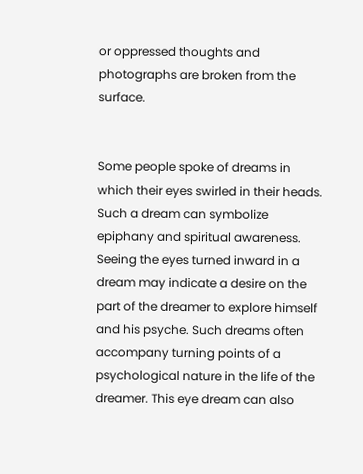or oppressed thoughts and photographs are broken from the surface.


Some people spoke of dreams in which their eyes swirled in their heads. Such a dream can symbolize epiphany and spiritual awareness. Seeing the eyes turned inward in a dream may indicate a desire on the part of the dreamer to explore himself and his psyche. Such dreams often accompany turning points of a psychological nature in the life of the dreamer. This eye dream can also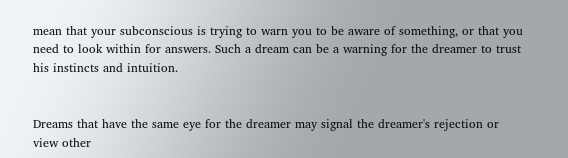mean that your subconscious is trying to warn you to be aware of something, or that you need to look within for answers. Such a dream can be a warning for the dreamer to trust his instincts and intuition.


Dreams that have the same eye for the dreamer may signal the dreamer's rejection or view other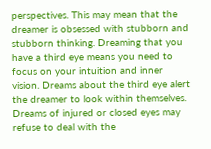perspectives. This may mean that the dreamer is obsessed with stubborn and stubborn thinking. Dreaming that you have a third eye means you need to focus on your intuition and inner vision. Dreams about the third eye alert the dreamer to look within themselves. Dreams of injured or closed eyes may refuse to deal with the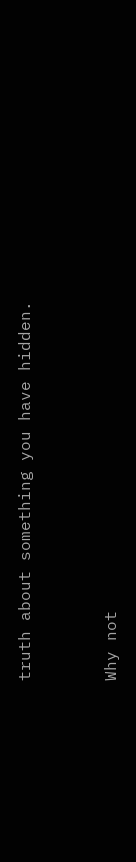truth about something you have hidden.


Why not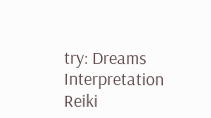try: Dreams Interpretation Reiki